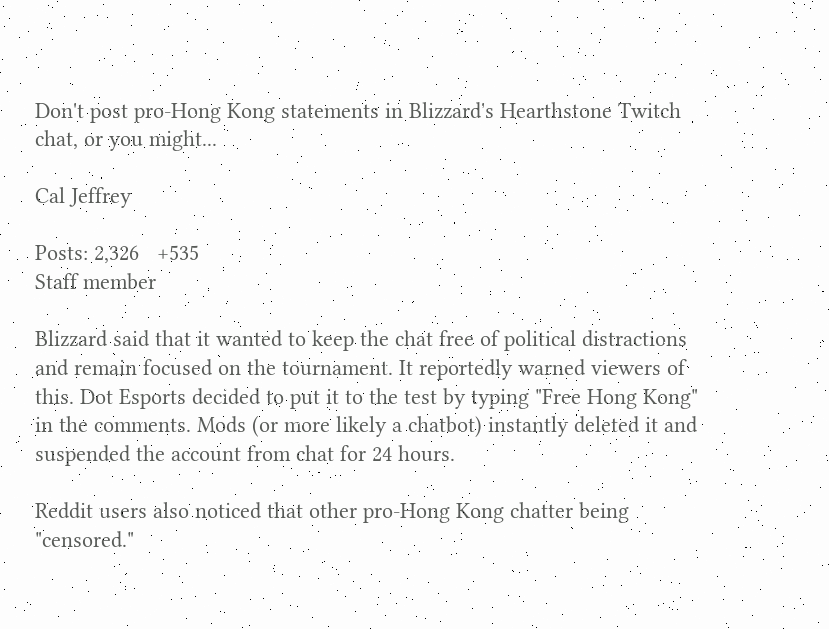Don't post pro-Hong Kong statements in Blizzard's Hearthstone Twitch chat, or you might...

Cal Jeffrey

Posts: 2,326   +535
Staff member

Blizzard said that it wanted to keep the chat free of political distractions and remain focused on the tournament. It reportedly warned viewers of this. Dot Esports decided to put it to the test by typing "Free Hong Kong" in the comments. Mods (or more likely a chatbot) instantly deleted it and suspended the account from chat for 24 hours.

Reddit users also noticed that other pro-Hong Kong chatter being "censored."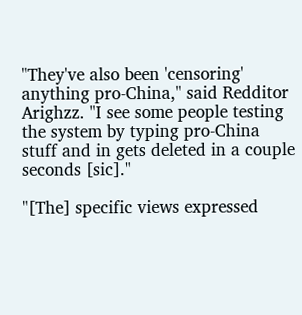"They've also been 'censoring' anything pro-China," said Redditor Arighzz. "I see some people testing the system by typing pro-China stuff and in gets deleted in a couple seconds [sic]."

"[The] specific views expressed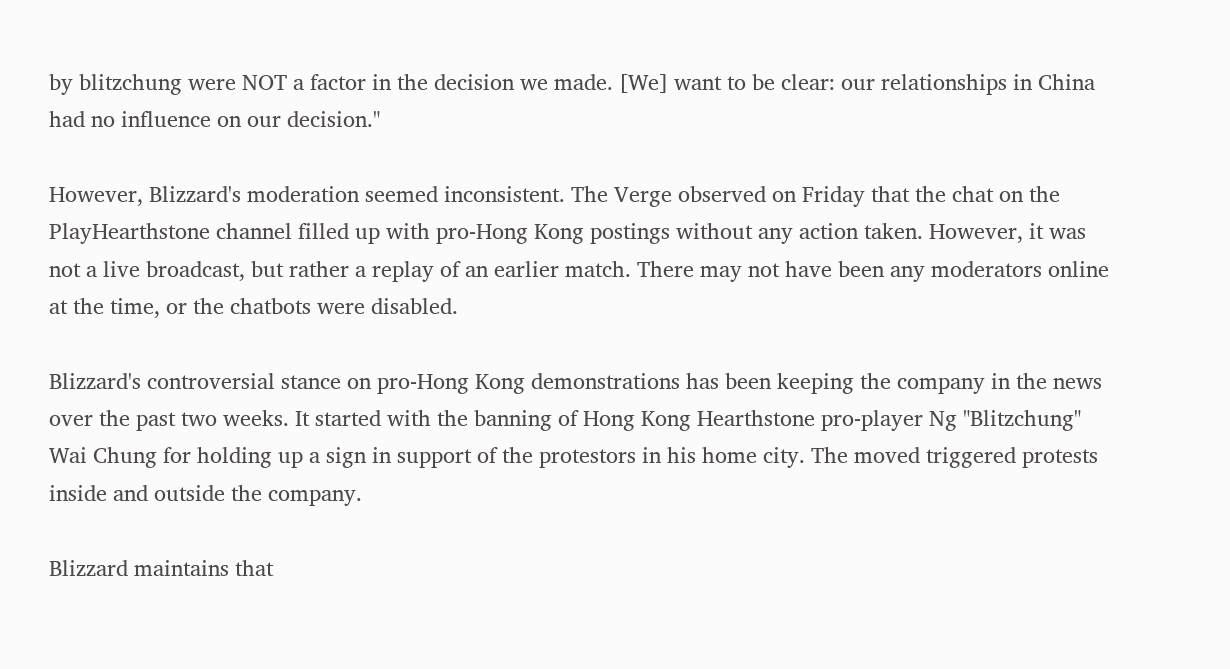by blitzchung were NOT a factor in the decision we made. [We] want to be clear: our relationships in China had no influence on our decision."

However, Blizzard's moderation seemed inconsistent. The Verge observed on Friday that the chat on the PlayHearthstone channel filled up with pro-Hong Kong postings without any action taken. However, it was not a live broadcast, but rather a replay of an earlier match. There may not have been any moderators online at the time, or the chatbots were disabled.

Blizzard's controversial stance on pro-Hong Kong demonstrations has been keeping the company in the news over the past two weeks. It started with the banning of Hong Kong Hearthstone pro-player Ng "Blitzchung" Wai Chung for holding up a sign in support of the protestors in his home city. The moved triggered protests inside and outside the company.

Blizzard maintains that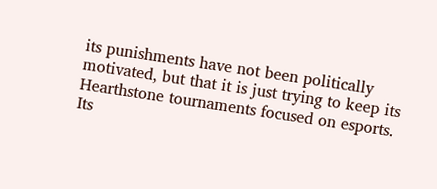its punishments have not been politically motivated, but that it is just trying to keep its Hearthstone tournaments focused on esports. Its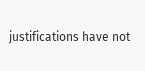justifications have not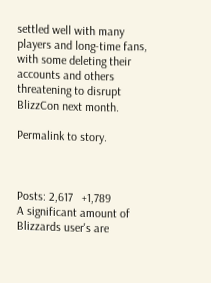settled well with many players and long-time fans, with some deleting their accounts and others threatening to disrupt BlizzCon next month.

Permalink to story.



Posts: 2,617   +1,789
A significant amount of Blizzards user's are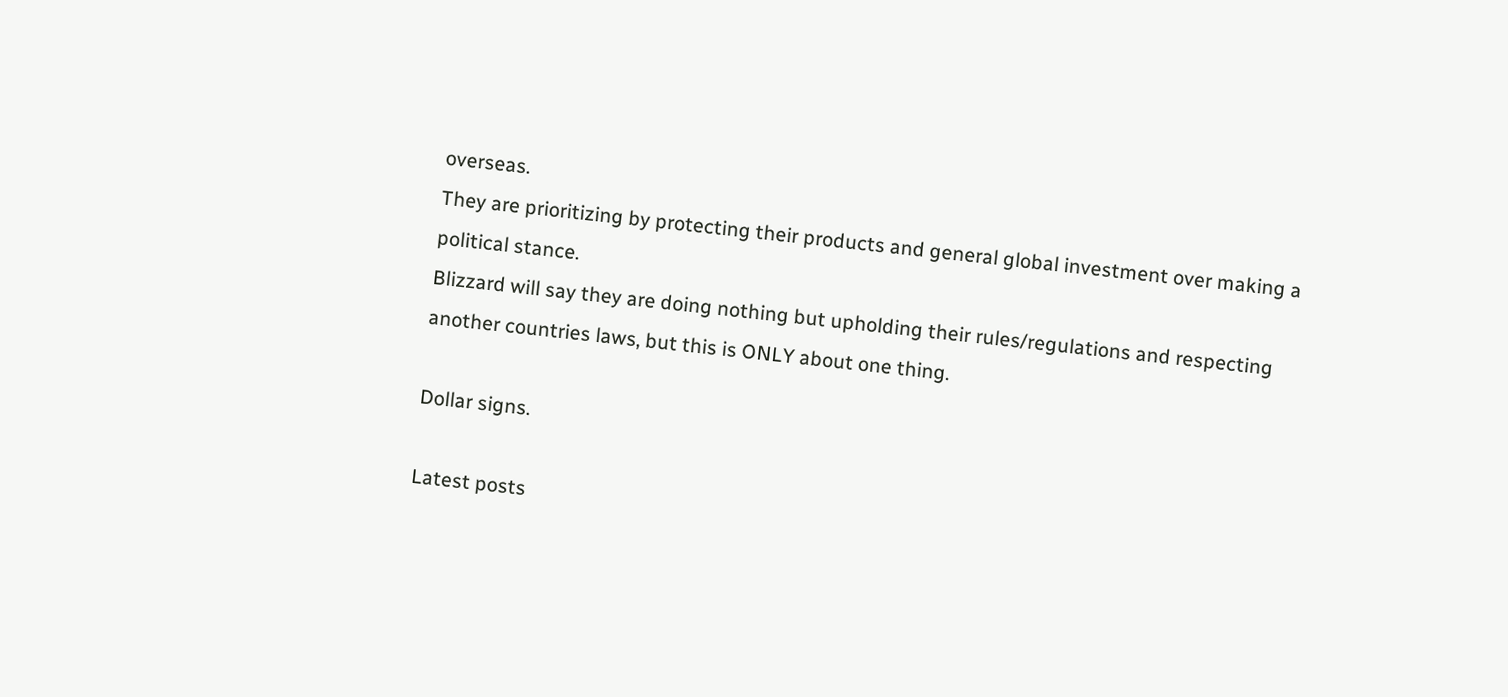overseas.
They are prioritizing by protecting their products and general global investment over making a political stance.
Blizzard will say they are doing nothing but upholding their rules/regulations and respecting another countries laws, but this is ONLY about one thing.

Dollar signs.

Latest posts